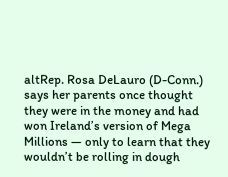altRep. Rosa DeLauro (D-Conn.) says her parents once thought they were in the money and had won Ireland’s version of Mega Millions — only to learn that they wouldn’t be rolling in dough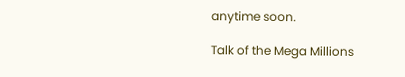anytime soon.

Talk of the Mega Millions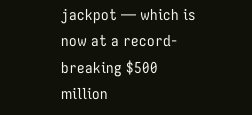jackpot — which is now at a record-breaking $500 million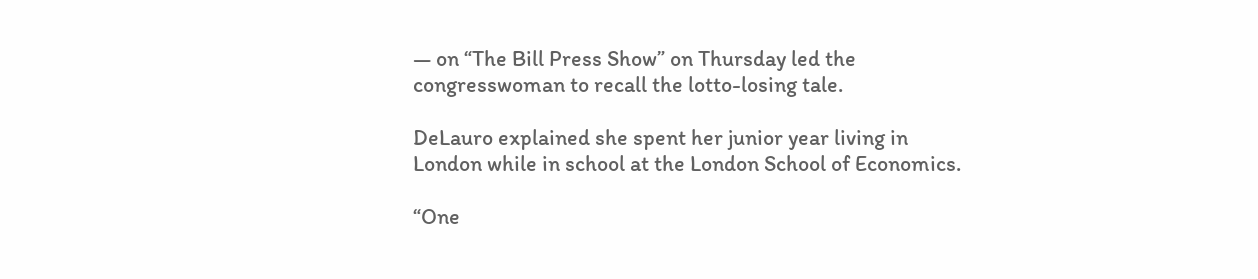— on “The Bill Press Show” on Thursday led the congresswoman to recall the lotto-losing tale.

DeLauro explained she spent her junior year living in London while in school at the London School of Economics.

“One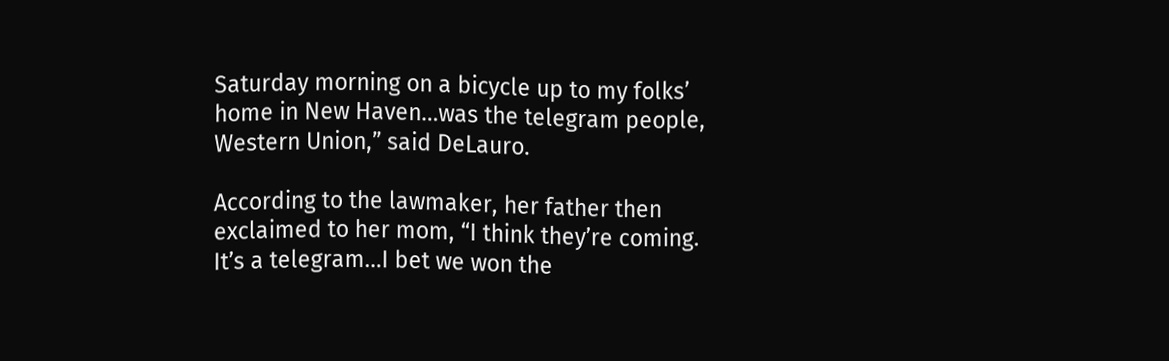Saturday morning on a bicycle up to my folks’ home in New Haven…was the telegram people, Western Union,” said DeLauro.

According to the lawmaker, her father then exclaimed to her mom, “I think they’re coming. It’s a telegram…I bet we won the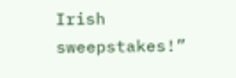Irish sweepstakes!”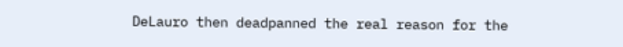DeLauro then deadpanned the real reason for the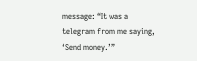message: “It was a telegram from me saying, ‘Send money.’”